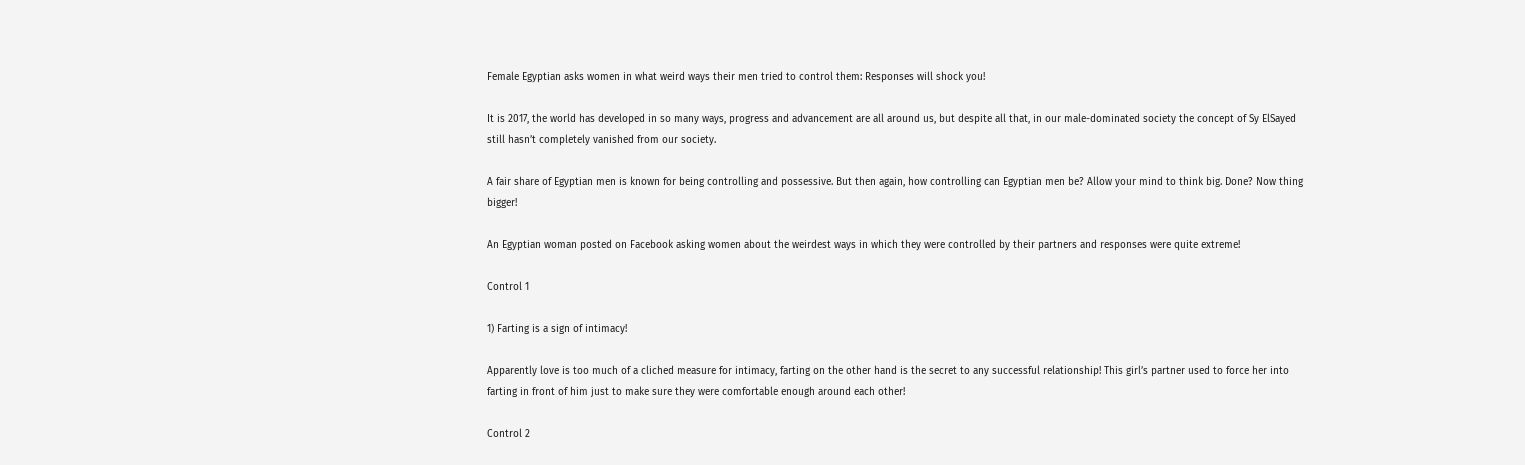Female Egyptian asks women in what weird ways their men tried to control them: Responses will shock you!

It is 2017, the world has developed in so many ways, progress and advancement are all around us, but despite all that, in our male-dominated society the concept of Sy ElSayed still hasn’t completely vanished from our society.

A fair share of Egyptian men is known for being controlling and possessive. But then again, how controlling can Egyptian men be? Allow your mind to think big. Done? Now thing bigger!

An Egyptian woman posted on Facebook asking women about the weirdest ways in which they were controlled by their partners and responses were quite extreme!

Control 1

1) Farting is a sign of intimacy!

Apparently love is too much of a cliched measure for intimacy, farting on the other hand is the secret to any successful relationship! This girl’s partner used to force her into farting in front of him just to make sure they were comfortable enough around each other!

Control 2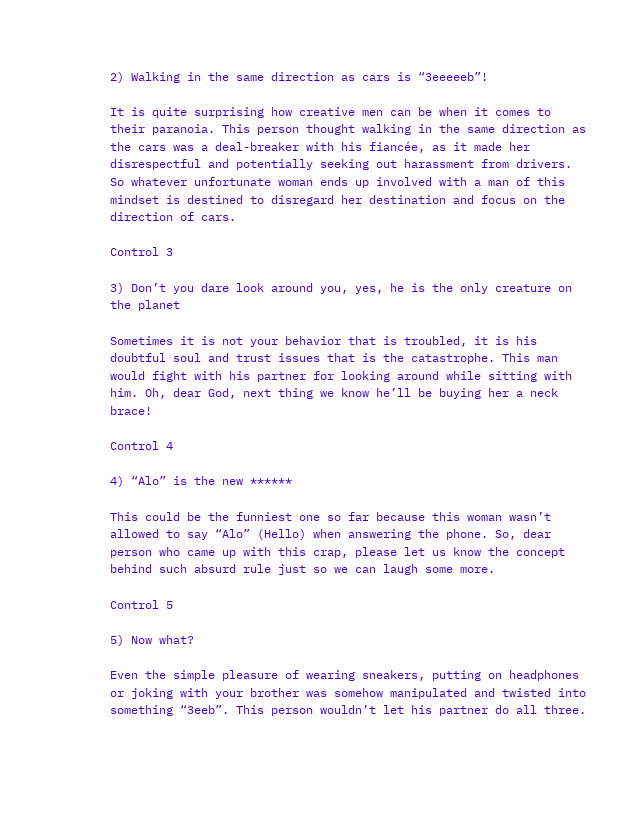2) Walking in the same direction as cars is “3eeeeeb”!

It is quite surprising how creative men can be when it comes to their paranoia. This person thought walking in the same direction as the cars was a deal-breaker with his fiancée, as it made her disrespectful and potentially seeking out harassment from drivers. So whatever unfortunate woman ends up involved with a man of this mindset is destined to disregard her destination and focus on the direction of cars.

Control 3

3) Don’t you dare look around you, yes, he is the only creature on the planet

Sometimes it is not your behavior that is troubled, it is his doubtful soul and trust issues that is the catastrophe. This man would fight with his partner for looking around while sitting with him. Oh, dear God, next thing we know he’ll be buying her a neck brace!

Control 4

4) “Alo” is the new ******

This could be the funniest one so far because this woman wasn’t allowed to say “Alo” (Hello) when answering the phone. So, dear person who came up with this crap, please let us know the concept behind such absurd rule just so we can laugh some more.

Control 5

5) Now what?

Even the simple pleasure of wearing sneakers, putting on headphones or joking with your brother was somehow manipulated and twisted into something “3eeb”. This person wouldn’t let his partner do all three.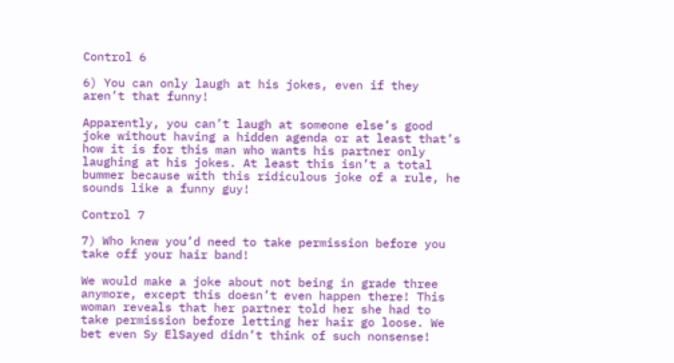Control 6

6) You can only laugh at his jokes, even if they aren’t that funny!

Apparently, you can’t laugh at someone else’s good joke without having a hidden agenda or at least that’s how it is for this man who wants his partner only laughing at his jokes. At least this isn’t a total bummer because with this ridiculous joke of a rule, he sounds like a funny guy!

Control 7

7) Who knew you’d need to take permission before you take off your hair band!

We would make a joke about not being in grade three anymore, except this doesn’t even happen there! This woman reveals that her partner told her she had to take permission before letting her hair go loose. We bet even Sy ElSayed didn’t think of such nonsense!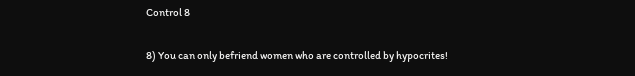Control 8

8) You can only befriend women who are controlled by hypocrites!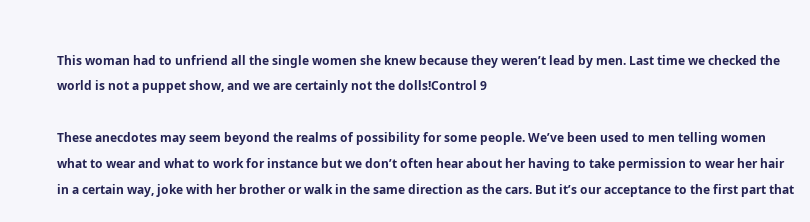This woman had to unfriend all the single women she knew because they weren’t lead by men. Last time we checked the world is not a puppet show, and we are certainly not the dolls!Control 9

These anecdotes may seem beyond the realms of possibility for some people. We’ve been used to men telling women what to wear and what to work for instance but we don’t often hear about her having to take permission to wear her hair in a certain way, joke with her brother or walk in the same direction as the cars. But it’s our acceptance to the first part that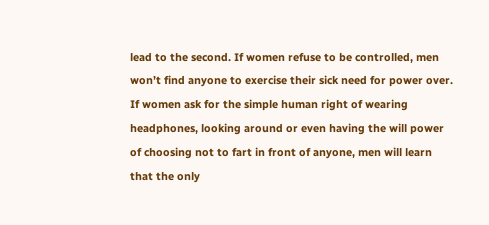lead to the second. If women refuse to be controlled, men won’t find anyone to exercise their sick need for power over. If women ask for the simple human right of wearing headphones, looking around or even having the will power of choosing not to fart in front of anyone, men will learn that the only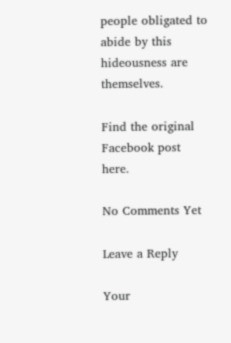people obligated to abide by this hideousness are themselves.

Find the original Facebook post here.

No Comments Yet

Leave a Reply

Your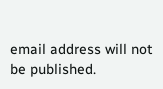email address will not be published.